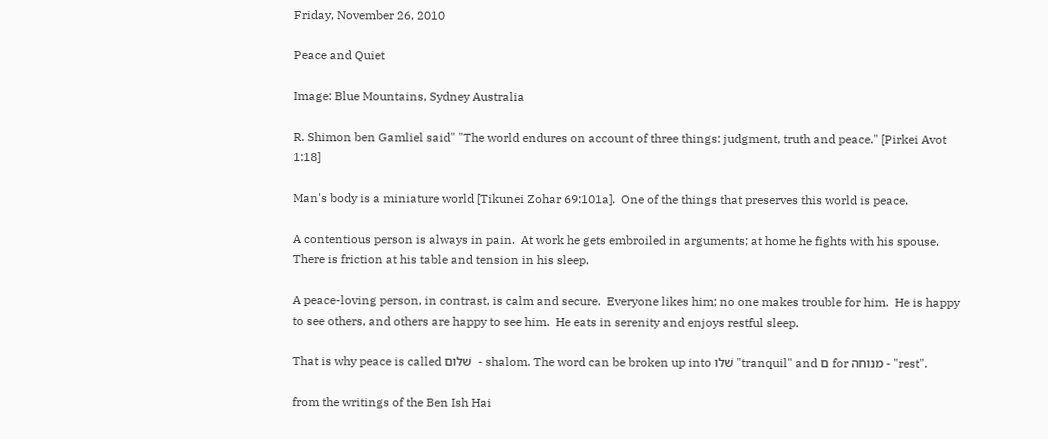Friday, November 26, 2010

Peace and Quiet

Image: Blue Mountains, Sydney Australia

R. Shimon ben Gamliel said" "The world endures on account of three things: judgment, truth and peace." [Pirkei Avot 1:18]

Man's body is a miniature world [Tikunei Zohar 69:101a].  One of the things that preserves this world is peace.

A contentious person is always in pain.  At work he gets embroiled in arguments; at home he fights with his spouse. There is friction at his table and tension in his sleep.

A peace-loving person, in contrast, is calm and secure.  Everyone likes him; no one makes trouble for him.  He is happy to see others, and others are happy to see him.  He eats in serenity and enjoys restful sleep.

That is why peace is called שׁלום  - shalom. The word can be broken up into שׁלו "tranquil" and ם for מנוחה - "rest".

from the writings of the Ben Ish Hai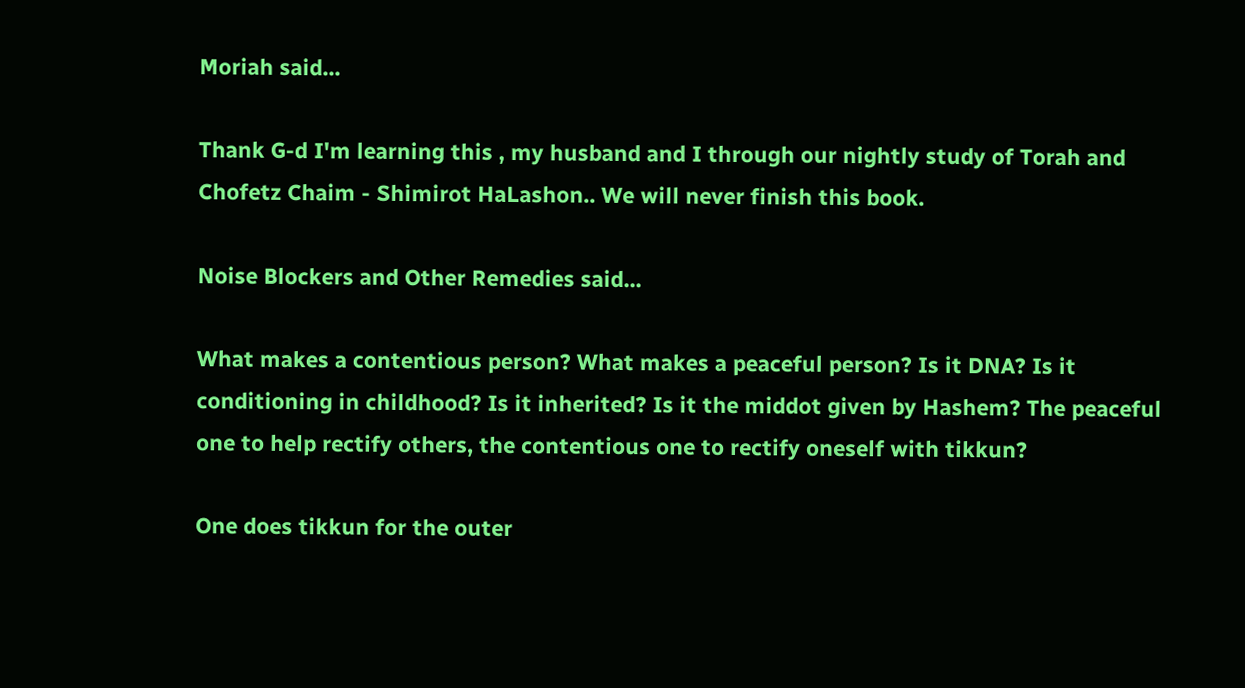Moriah said...

Thank G-d I'm learning this , my husband and I through our nightly study of Torah and Chofetz Chaim - Shimirot HaLashon.. We will never finish this book.

Noise Blockers and Other Remedies said...

What makes a contentious person? What makes a peaceful person? Is it DNA? Is it conditioning in childhood? Is it inherited? Is it the middot given by Hashem? The peaceful one to help rectify others, the contentious one to rectify oneself with tikkun?

One does tikkun for the outer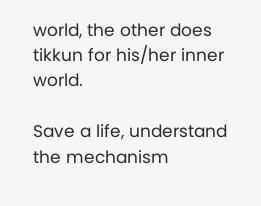world, the other does tikkun for his/her inner world.

Save a life, understand the mechanism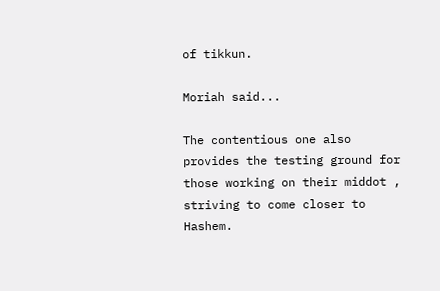of tikkun.

Moriah said...

The contentious one also provides the testing ground for those working on their middot , striving to come closer to Hashem.